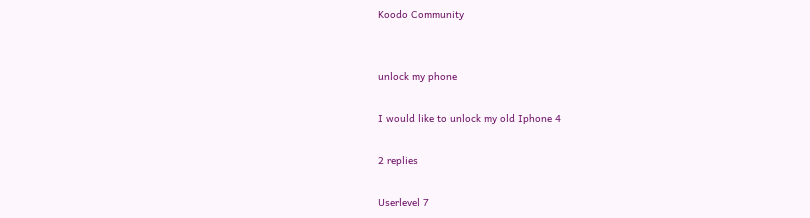Koodo Community


unlock my phone

I would like to unlock my old Iphone 4

2 replies

Userlevel 7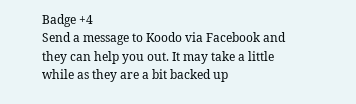Badge +4
Send a message to Koodo via Facebook and they can help you out. It may take a little while as they are a bit backed up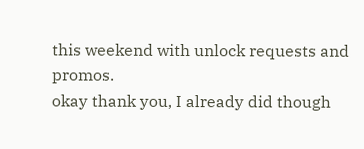this weekend with unlock requests and promos.
okay thank you, I already did though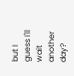but I guess I'll wait another day?